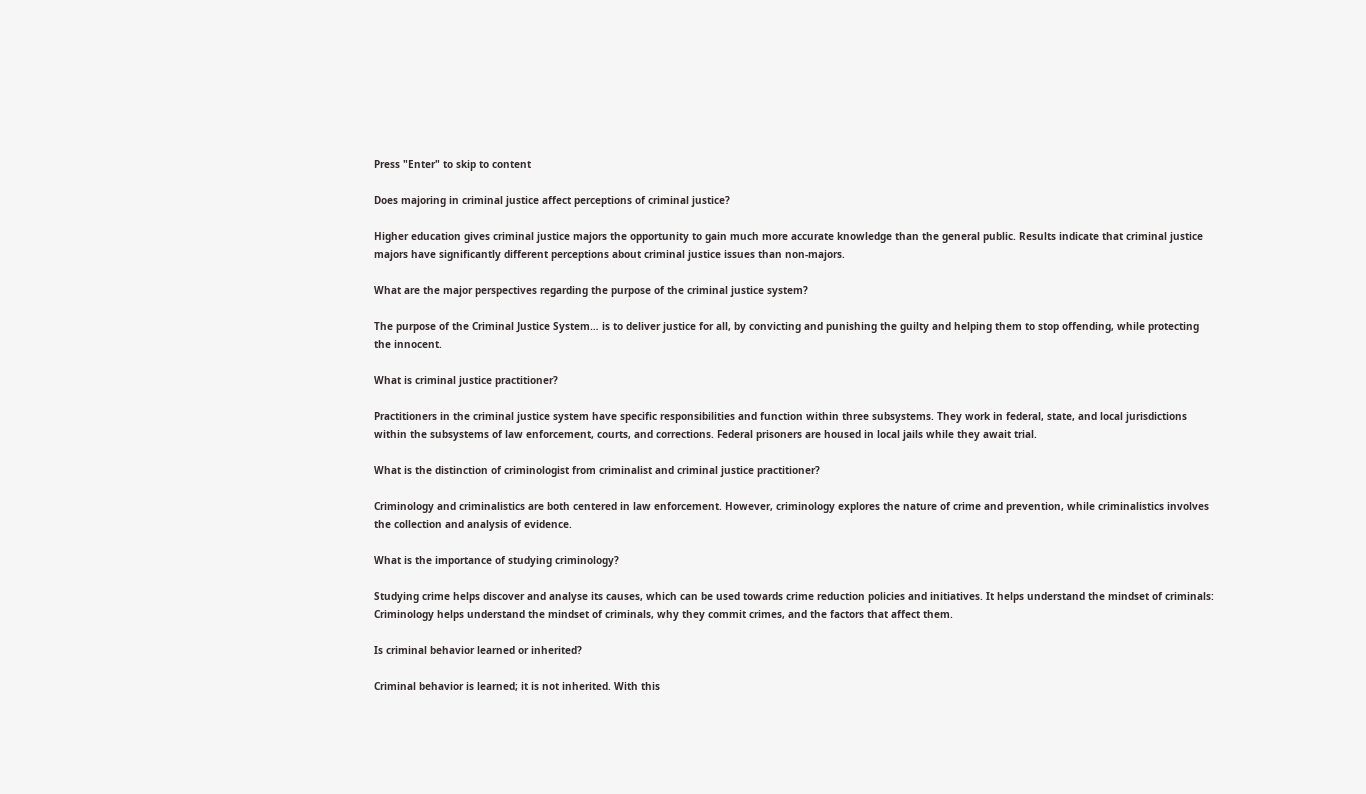Press "Enter" to skip to content

Does majoring in criminal justice affect perceptions of criminal justice?

Higher education gives criminal justice majors the opportunity to gain much more accurate knowledge than the general public. Results indicate that criminal justice majors have significantly different perceptions about criminal justice issues than non-majors.

What are the major perspectives regarding the purpose of the criminal justice system?

The purpose of the Criminal Justice System… is to deliver justice for all, by convicting and punishing the guilty and helping them to stop offending, while protecting the innocent.

What is criminal justice practitioner?

Practitioners in the criminal justice system have specific responsibilities and function within three subsystems. They work in federal, state, and local jurisdictions within the subsystems of law enforcement, courts, and corrections. Federal prisoners are housed in local jails while they await trial.

What is the distinction of criminologist from criminalist and criminal justice practitioner?

Criminology and criminalistics are both centered in law enforcement. However, criminology explores the nature of crime and prevention, while criminalistics involves the collection and analysis of evidence.

What is the importance of studying criminology?

Studying crime helps discover and analyse its causes, which can be used towards crime reduction policies and initiatives. It helps understand the mindset of criminals: Criminology helps understand the mindset of criminals, why they commit crimes, and the factors that affect them.

Is criminal behavior learned or inherited?

Criminal behavior is learned; it is not inherited. With this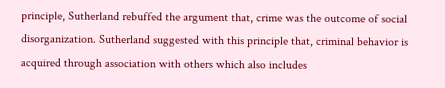principle, Sutherland rebuffed the argument that, crime was the outcome of social disorganization. Sutherland suggested with this principle that, criminal behavior is acquired through association with others which also includes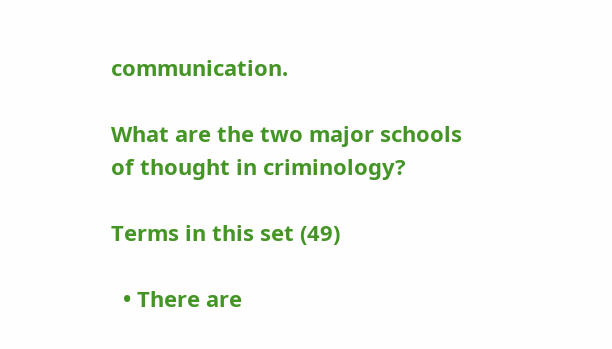communication.

What are the two major schools of thought in criminology?

Terms in this set (49)

  • There are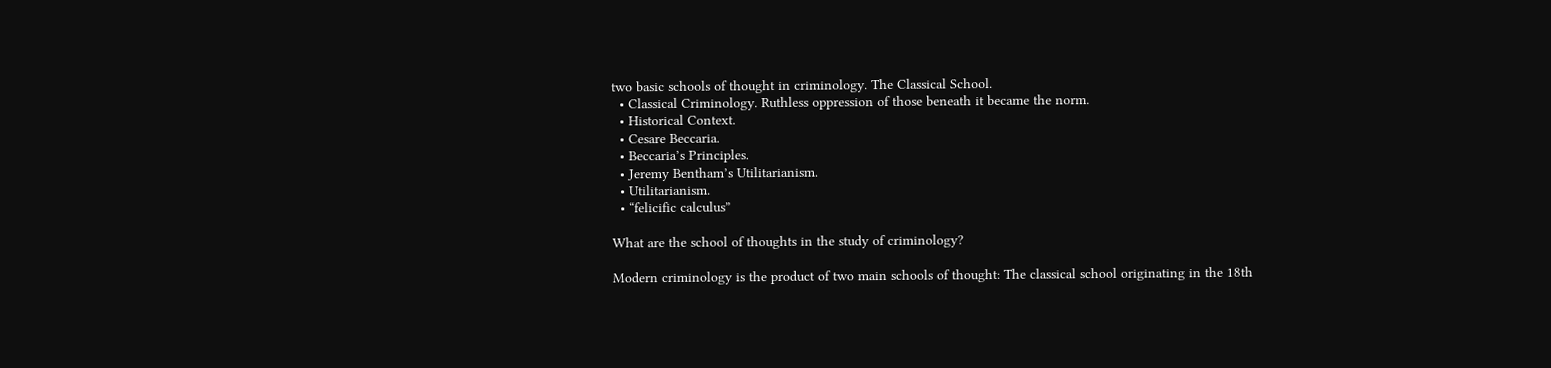two basic schools of thought in criminology. The Classical School.
  • Classical Criminology. Ruthless oppression of those beneath it became the norm.
  • Historical Context.
  • Cesare Beccaria.
  • Beccaria’s Principles.
  • Jeremy Bentham’s Utilitarianism.
  • Utilitarianism.
  • “felicific calculus”

What are the school of thoughts in the study of criminology?

Modern criminology is the product of two main schools of thought: The classical school originating in the 18th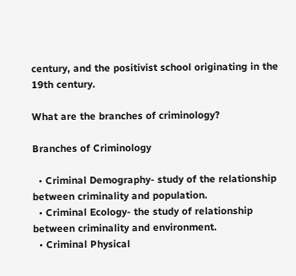century, and the positivist school originating in the 19th century.

What are the branches of criminology?

Branches of Criminology

  • Criminal Demography- study of the relationship between criminality and population.
  • Criminal Ecology- the study of relationship between criminality and environment.
  • Criminal Physical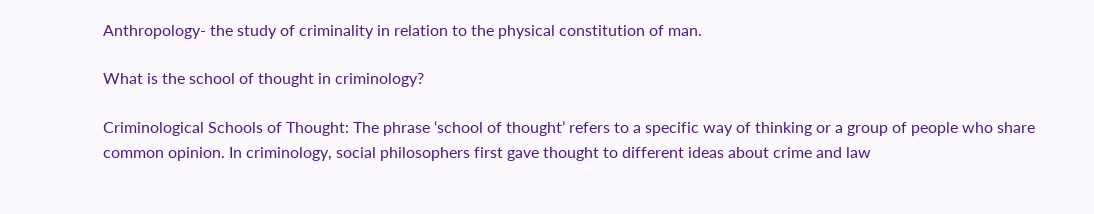Anthropology- the study of criminality in relation to the physical constitution of man.

What is the school of thought in criminology?

Criminological Schools of Thought: The phrase ‘school of thought’ refers to a specific way of thinking or a group of people who share common opinion. In criminology, social philosophers first gave thought to different ideas about crime and law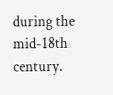during the mid-18th century.